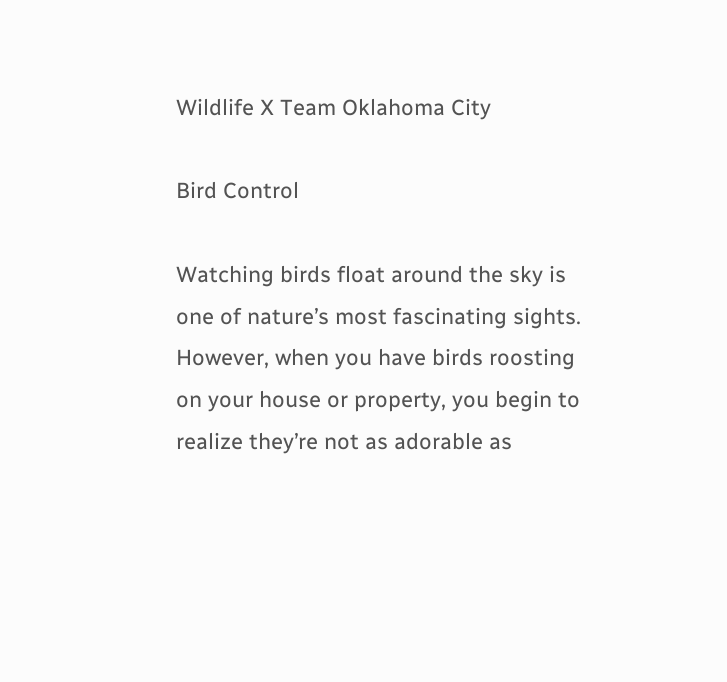Wildlife X Team Oklahoma City

Bird Control

Watching birds float around the sky is one of nature’s most fascinating sights. However, when you have birds roosting on your house or property, you begin to realize they’re not as adorable as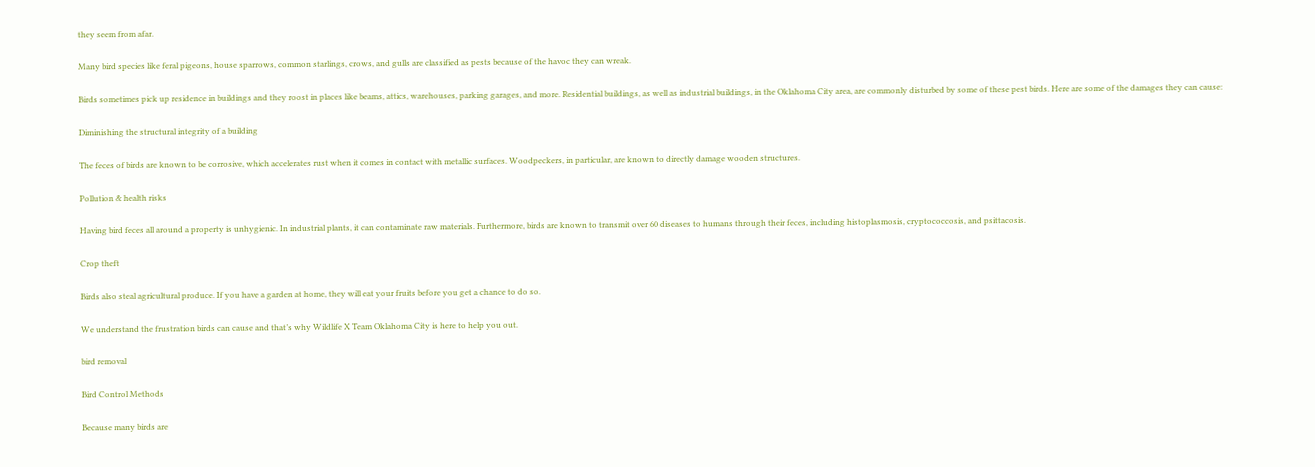they seem from afar.

Many bird species like feral pigeons, house sparrows, common starlings, crows, and gulls are classified as pests because of the havoc they can wreak.

Birds sometimes pick up residence in buildings and they roost in places like beams, attics, warehouses, parking garages, and more. Residential buildings, as well as industrial buildings, in the Oklahoma City area, are commonly disturbed by some of these pest birds. Here are some of the damages they can cause:

Diminishing the structural integrity of a building

The feces of birds are known to be corrosive, which accelerates rust when it comes in contact with metallic surfaces. Woodpeckers, in particular, are known to directly damage wooden structures.

Pollution & health risks

Having bird feces all around a property is unhygienic. In industrial plants, it can contaminate raw materials. Furthermore, birds are known to transmit over 60 diseases to humans through their feces, including histoplasmosis, cryptococcosis, and psittacosis.

Crop theft

Birds also steal agricultural produce. If you have a garden at home, they will eat your fruits before you get a chance to do so.

We understand the frustration birds can cause and that’s why Wildlife X Team Oklahoma City is here to help you out.

bird removal

Bird Control Methods

Because many birds are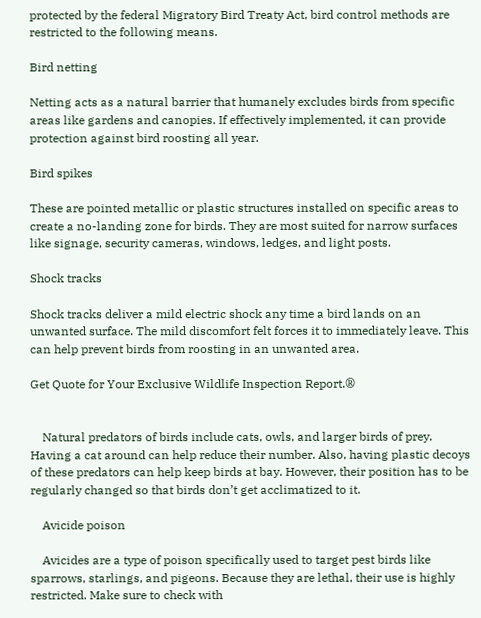protected by the federal Migratory Bird Treaty Act, bird control methods are restricted to the following means.

Bird netting

Netting acts as a natural barrier that humanely excludes birds from specific areas like gardens and canopies. If effectively implemented, it can provide protection against bird roosting all year.

Bird spikes

These are pointed metallic or plastic structures installed on specific areas to create a no-landing zone for birds. They are most suited for narrow surfaces like signage, security cameras, windows, ledges, and light posts.

Shock tracks

Shock tracks deliver a mild electric shock any time a bird lands on an unwanted surface. The mild discomfort felt forces it to immediately leave. This can help prevent birds from roosting in an unwanted area.

Get Quote for Your Exclusive Wildlife Inspection Report.®


    Natural predators of birds include cats, owls, and larger birds of prey. Having a cat around can help reduce their number. Also, having plastic decoys of these predators can help keep birds at bay. However, their position has to be regularly changed so that birds don’t get acclimatized to it.

    Avicide poison

    Avicides are a type of poison specifically used to target pest birds like sparrows, starlings, and pigeons. Because they are lethal, their use is highly restricted. Make sure to check with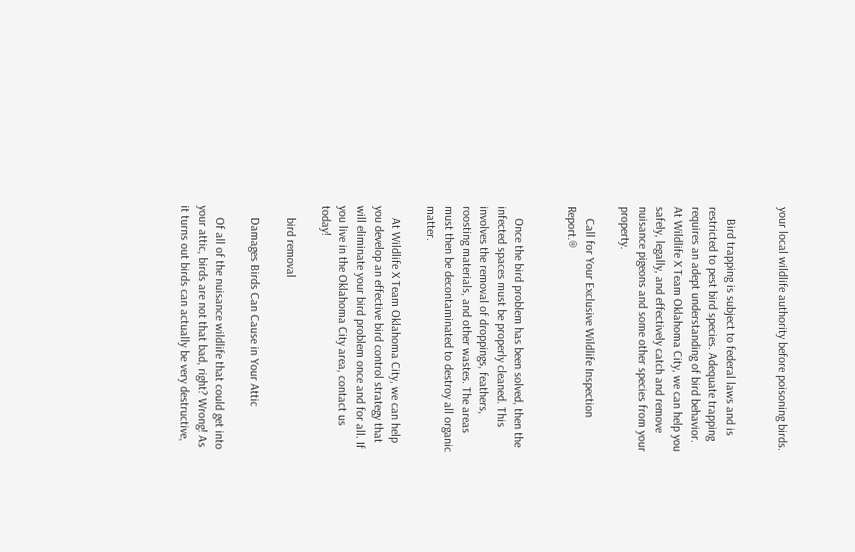your local wildlife authority before poisoning birds.


    Bird trapping is subject to federal laws and is restricted to pest bird species. Adequate trapping requires an adept understanding of bird behavior. At Wildlife X Team Oklahoma City, we can help you safely, legally, and effectively catch and remove nuisance pigeons and some other species from your property.

    Call for Your Exclusive Wildlife Inspection Report.®


    Once the bird problem has been solved, then the infected spaces must be properly cleaned. This involves the removal of droppings, feathers, roosting materials, and other wastes. The areas must then be decontaminated to destroy all organic matter.

    At Wildlife X Team Oklahoma City, we can help you develop an effective bird control strategy that will eliminate your bird problem once and for all. If you live in the Oklahoma City area, contact us today!

    bird removal

    Damages Birds Can Cause in Your Attic

    Of all of the nuisance wildlife that could get into your attic, birds are not that bad, right? Wrong! As it turns out birds can actually be very destructive,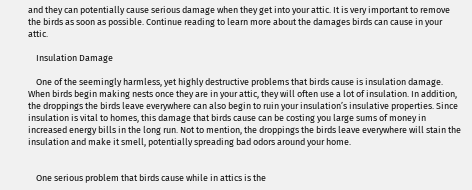and they can potentially cause serious damage when they get into your attic. It is very important to remove the birds as soon as possible. Continue reading to learn more about the damages birds can cause in your attic.

    Insulation Damage

    One of the seemingly harmless, yet highly destructive problems that birds cause is insulation damage. When birds begin making nests once they are in your attic, they will often use a lot of insulation. In addition, the droppings the birds leave everywhere can also begin to ruin your insulation’s insulative properties. Since insulation is vital to homes, this damage that birds cause can be costing you large sums of money in increased energy bills in the long run. Not to mention, the droppings the birds leave everywhere will stain the insulation and make it smell, potentially spreading bad odors around your home.


    One serious problem that birds cause while in attics is the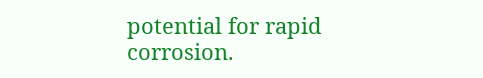potential for rapid corrosion.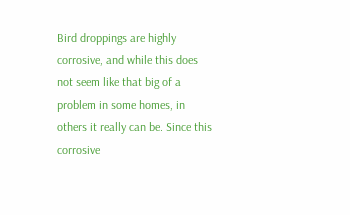Bird droppings are highly corrosive, and while this does not seem like that big of a problem in some homes, in others it really can be. Since this corrosive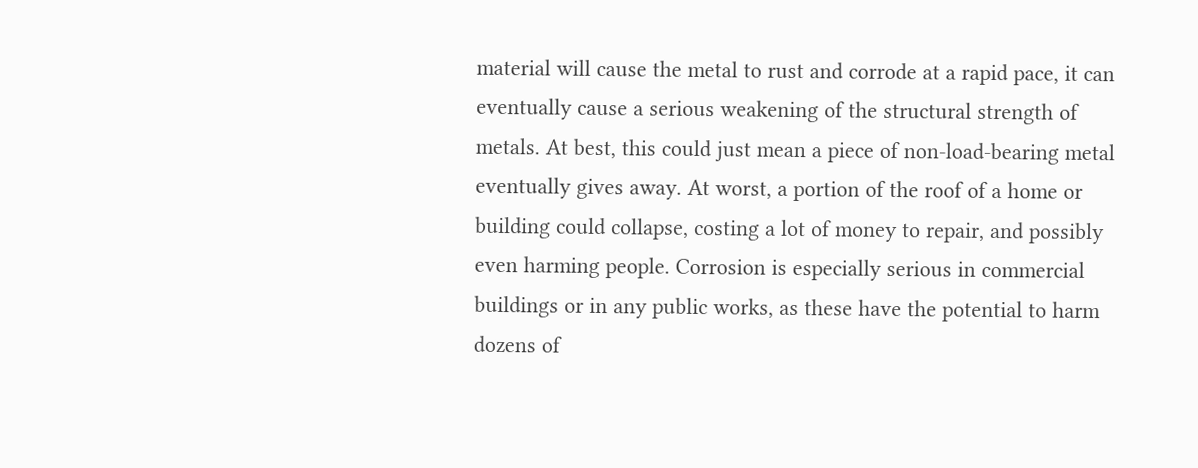material will cause the metal to rust and corrode at a rapid pace, it can eventually cause a serious weakening of the structural strength of metals. At best, this could just mean a piece of non-load-bearing metal eventually gives away. At worst, a portion of the roof of a home or building could collapse, costing a lot of money to repair, and possibly even harming people. Corrosion is especially serious in commercial buildings or in any public works, as these have the potential to harm dozens of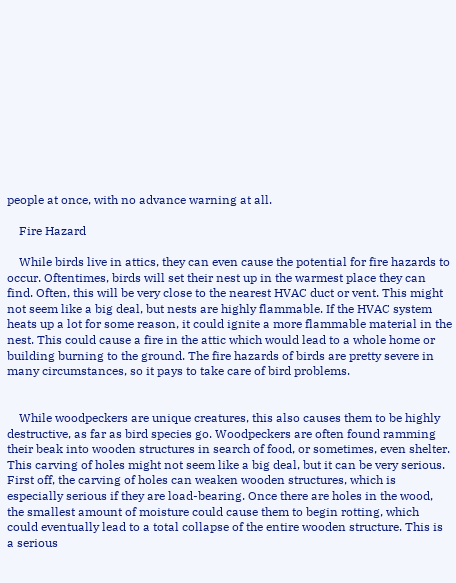people at once, with no advance warning at all.

    Fire Hazard

    While birds live in attics, they can even cause the potential for fire hazards to occur. Oftentimes, birds will set their nest up in the warmest place they can find. Often, this will be very close to the nearest HVAC duct or vent. This might not seem like a big deal, but nests are highly flammable. If the HVAC system heats up a lot for some reason, it could ignite a more flammable material in the nest. This could cause a fire in the attic which would lead to a whole home or building burning to the ground. The fire hazards of birds are pretty severe in many circumstances, so it pays to take care of bird problems.


    While woodpeckers are unique creatures, this also causes them to be highly destructive, as far as bird species go. Woodpeckers are often found ramming their beak into wooden structures in search of food, or sometimes, even shelter. This carving of holes might not seem like a big deal, but it can be very serious. First off, the carving of holes can weaken wooden structures, which is especially serious if they are load-bearing. Once there are holes in the wood, the smallest amount of moisture could cause them to begin rotting, which could eventually lead to a total collapse of the entire wooden structure. This is a serious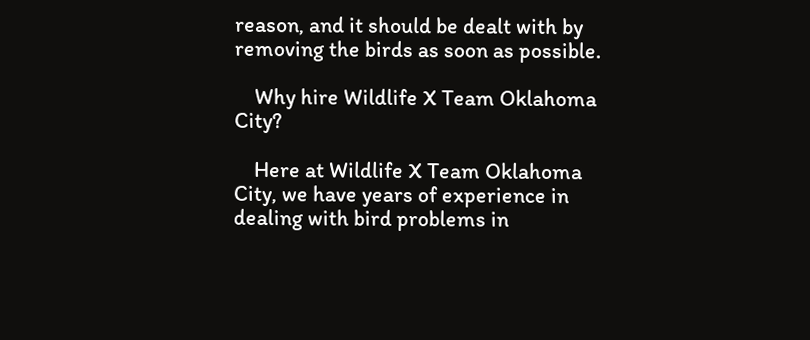reason, and it should be dealt with by removing the birds as soon as possible.

    Why hire Wildlife X Team Oklahoma City?

    Here at Wildlife X Team Oklahoma City, we have years of experience in dealing with bird problems in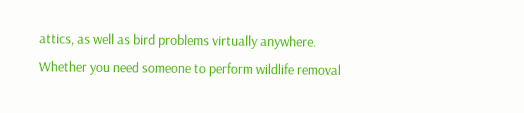attics, as well as bird problems virtually anywhere. Whether you need someone to perform wildlife removal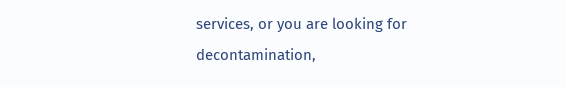services, or you are looking for decontamination,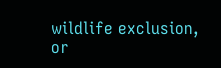wildlife exclusion, or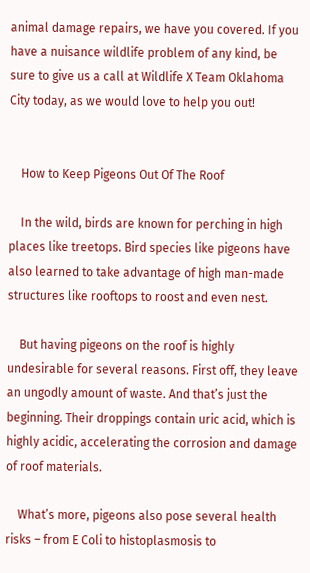animal damage repairs, we have you covered. If you have a nuisance wildlife problem of any kind, be sure to give us a call at Wildlife X Team Oklahoma City today, as we would love to help you out!


    How to Keep Pigeons Out Of The Roof

    In the wild, birds are known for perching in high places like treetops. Bird species like pigeons have also learned to take advantage of high man-made structures like rooftops to roost and even nest.

    But having pigeons on the roof is highly undesirable for several reasons. First off, they leave an ungodly amount of waste. And that’s just the beginning. Their droppings contain uric acid, which is highly acidic, accelerating the corrosion and damage of roof materials.

    What’s more, pigeons also pose several health risks – from E Coli to histoplasmosis to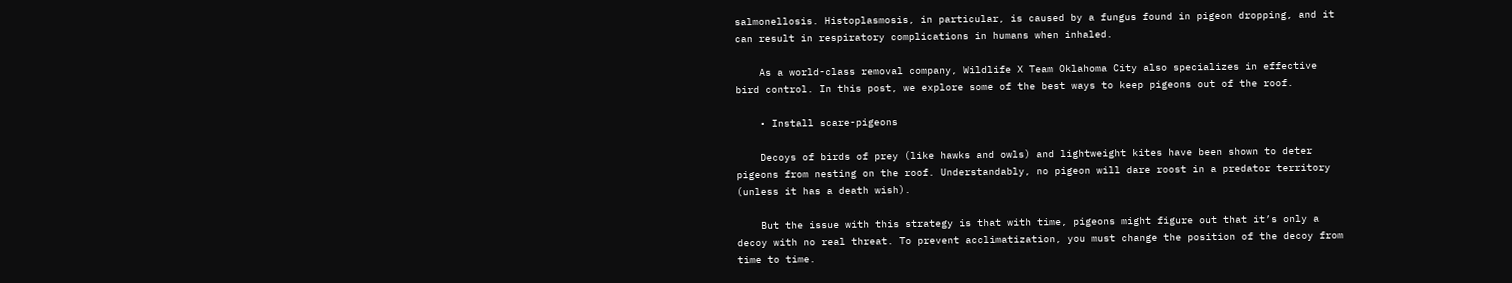salmonellosis. Histoplasmosis, in particular, is caused by a fungus found in pigeon dropping, and it can result in respiratory complications in humans when inhaled.

    As a world-class removal company, Wildlife X Team Oklahoma City also specializes in effective bird control. In this post, we explore some of the best ways to keep pigeons out of the roof.

    • Install scare-pigeons

    Decoys of birds of prey (like hawks and owls) and lightweight kites have been shown to deter pigeons from nesting on the roof. Understandably, no pigeon will dare roost in a predator territory (unless it has a death wish).

    But the issue with this strategy is that with time, pigeons might figure out that it’s only a decoy with no real threat. To prevent acclimatization, you must change the position of the decoy from time to time.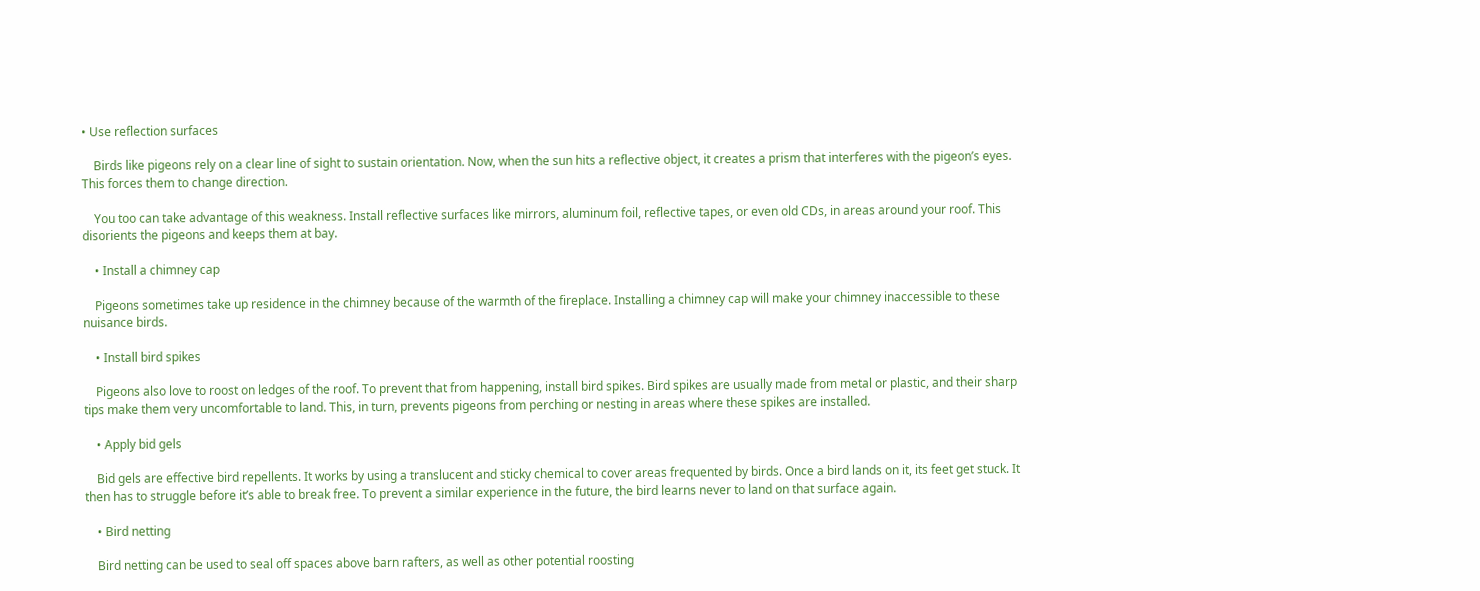• Use reflection surfaces

    Birds like pigeons rely on a clear line of sight to sustain orientation. Now, when the sun hits a reflective object, it creates a prism that interferes with the pigeon’s eyes. This forces them to change direction.

    You too can take advantage of this weakness. Install reflective surfaces like mirrors, aluminum foil, reflective tapes, or even old CDs, in areas around your roof. This disorients the pigeons and keeps them at bay.

    • Install a chimney cap

    Pigeons sometimes take up residence in the chimney because of the warmth of the fireplace. Installing a chimney cap will make your chimney inaccessible to these nuisance birds.

    • Install bird spikes

    Pigeons also love to roost on ledges of the roof. To prevent that from happening, install bird spikes. Bird spikes are usually made from metal or plastic, and their sharp tips make them very uncomfortable to land. This, in turn, prevents pigeons from perching or nesting in areas where these spikes are installed.

    • Apply bid gels

    Bid gels are effective bird repellents. It works by using a translucent and sticky chemical to cover areas frequented by birds. Once a bird lands on it, its feet get stuck. It then has to struggle before it’s able to break free. To prevent a similar experience in the future, the bird learns never to land on that surface again.

    • Bird netting

    Bird netting can be used to seal off spaces above barn rafters, as well as other potential roosting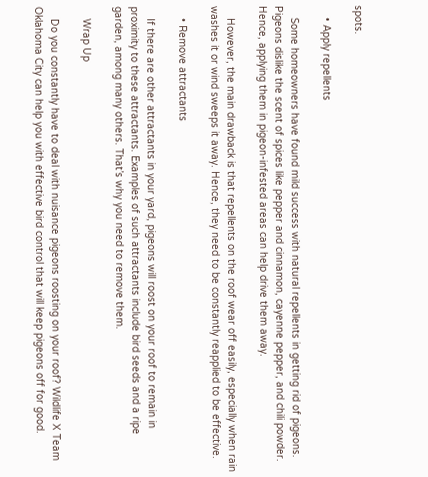spots.

    • Apply repellents

    Some homeowners have found mild success with natural repellents in getting rid of pigeons. Pigeons dislike the scent of spices like pepper and cinnamon, cayenne pepper, and chili powder. Hence, applying them in pigeon-infested areas can help drive them away.

    However, the main drawback is that repellents on the roof wear off easily, especially when rain washes it or wind sweeps it away. Hence, they need to be constantly reapplied to be effective.

    • Remove attractants

    If there are other attractants in your yard, pigeons will roost on your roof to remain in proximity to these attractants. Examples of such attractants include bird seeds and a ripe garden, among many others. That’s why you need to remove them.

    Wrap Up

    Do you constantly have to deal with nuisance pigeons roosting on your roof? Wildlife X Team Oklahoma City can help you with effective bird control that will keep pigeons off for good.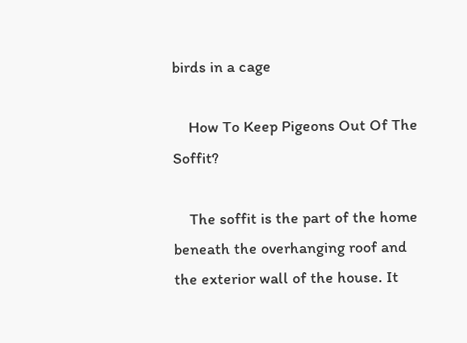birds in a cage

    How To Keep Pigeons Out Of The Soffit?

    The soffit is the part of the home beneath the overhanging roof and the exterior wall of the house. It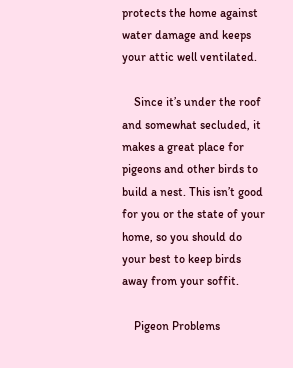protects the home against water damage and keeps your attic well ventilated.

    Since it’s under the roof and somewhat secluded, it makes a great place for pigeons and other birds to build a nest. This isn’t good for you or the state of your home, so you should do your best to keep birds away from your soffit.

    Pigeon Problems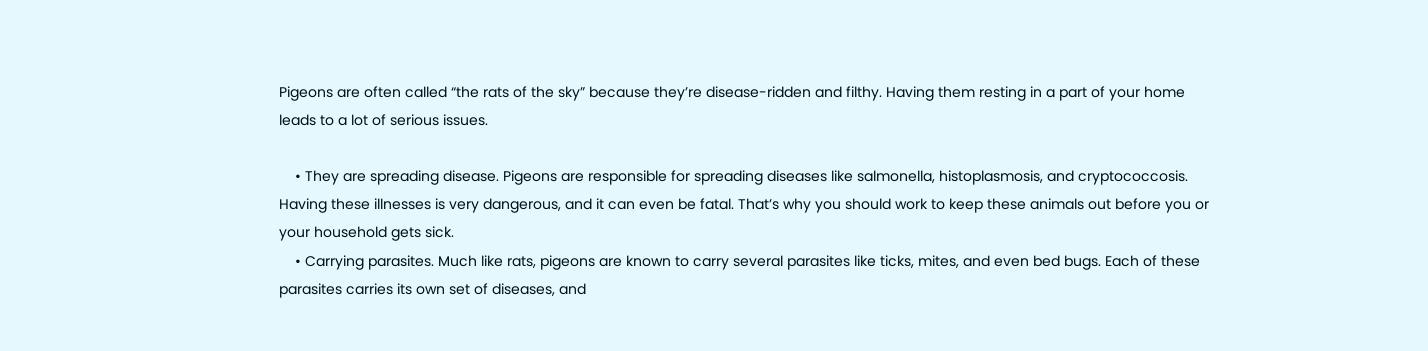Pigeons are often called “the rats of the sky” because they’re disease-ridden and filthy. Having them resting in a part of your home leads to a lot of serious issues.

    • They are spreading disease. Pigeons are responsible for spreading diseases like salmonella, histoplasmosis, and cryptococcosis. Having these illnesses is very dangerous, and it can even be fatal. That’s why you should work to keep these animals out before you or your household gets sick.
    • Carrying parasites. Much like rats, pigeons are known to carry several parasites like ticks, mites, and even bed bugs. Each of these parasites carries its own set of diseases, and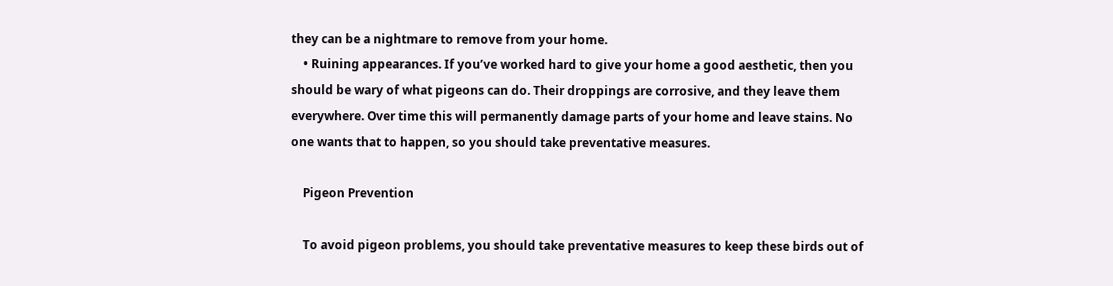they can be a nightmare to remove from your home.
    • Ruining appearances. If you’ve worked hard to give your home a good aesthetic, then you should be wary of what pigeons can do. Their droppings are corrosive, and they leave them everywhere. Over time this will permanently damage parts of your home and leave stains. No one wants that to happen, so you should take preventative measures.

    Pigeon Prevention

    To avoid pigeon problems, you should take preventative measures to keep these birds out of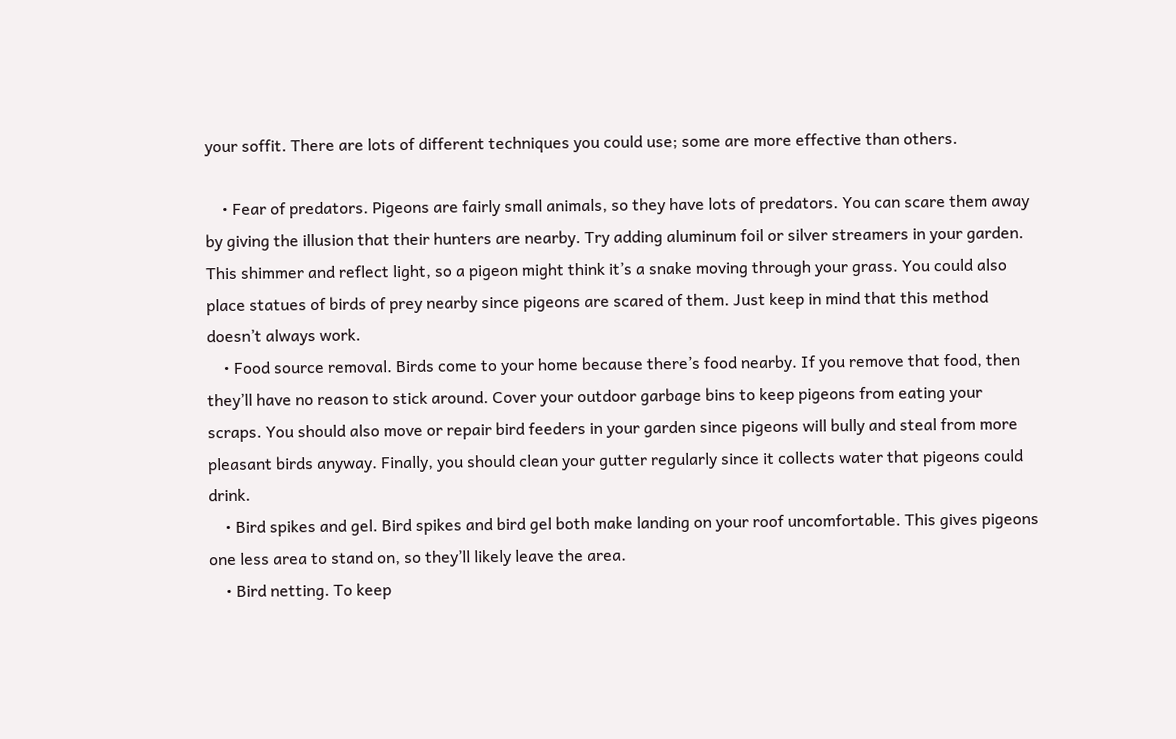your soffit. There are lots of different techniques you could use; some are more effective than others.

    • Fear of predators. Pigeons are fairly small animals, so they have lots of predators. You can scare them away by giving the illusion that their hunters are nearby. Try adding aluminum foil or silver streamers in your garden. This shimmer and reflect light, so a pigeon might think it’s a snake moving through your grass. You could also place statues of birds of prey nearby since pigeons are scared of them. Just keep in mind that this method doesn’t always work.
    • Food source removal. Birds come to your home because there’s food nearby. If you remove that food, then they’ll have no reason to stick around. Cover your outdoor garbage bins to keep pigeons from eating your scraps. You should also move or repair bird feeders in your garden since pigeons will bully and steal from more pleasant birds anyway. Finally, you should clean your gutter regularly since it collects water that pigeons could drink.
    • Bird spikes and gel. Bird spikes and bird gel both make landing on your roof uncomfortable. This gives pigeons one less area to stand on, so they’ll likely leave the area.
    • Bird netting. To keep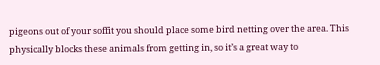pigeons out of your soffit you should place some bird netting over the area. This physically blocks these animals from getting in, so it’s a great way to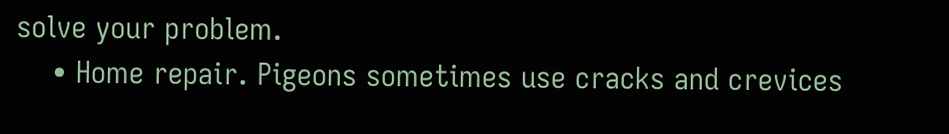solve your problem.
    • Home repair. Pigeons sometimes use cracks and crevices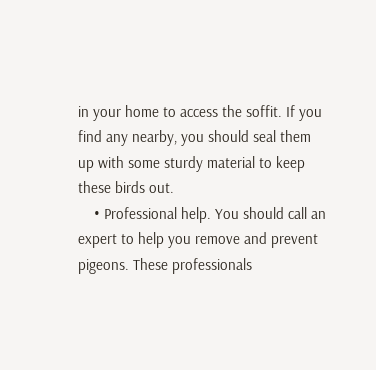in your home to access the soffit. If you find any nearby, you should seal them up with some sturdy material to keep these birds out.
    • Professional help. You should call an expert to help you remove and prevent pigeons. These professionals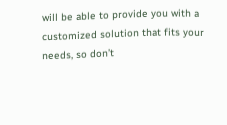will be able to provide you with a customized solution that fits your needs, so don’t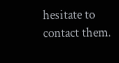hesitate to contact them.